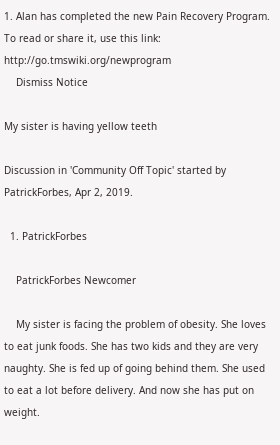1. Alan has completed the new Pain Recovery Program. To read or share it, use this link: http://go.tmswiki.org/newprogram
    Dismiss Notice

My sister is having yellow teeth

Discussion in 'Community Off Topic' started by PatrickForbes, Apr 2, 2019.

  1. PatrickForbes

    PatrickForbes Newcomer

    My sister is facing the problem of obesity. She loves to eat junk foods. She has two kids and they are very naughty. She is fed up of going behind them. She used to eat a lot before delivery. And now she has put on weight.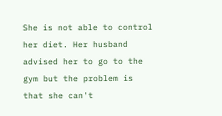She is not able to control her diet. Her husband advised her to go to the gym but the problem is that she can't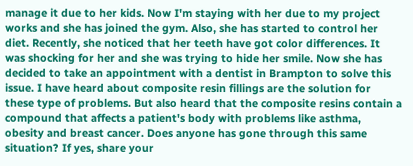manage it due to her kids. Now I'm staying with her due to my project works and she has joined the gym. Also, she has started to control her diet. Recently, she noticed that her teeth have got color differences. It was shocking for her and she was trying to hide her smile. Now she has decided to take an appointment with a dentist in Brampton to solve this issue. I have heard about composite resin fillings are the solution for these type of problems. But also heard that the composite resins contain a compound that affects a patient's body with problems like asthma, obesity and breast cancer. Does anyone has gone through this same situation? If yes, share your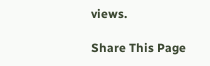views.

Share This Page